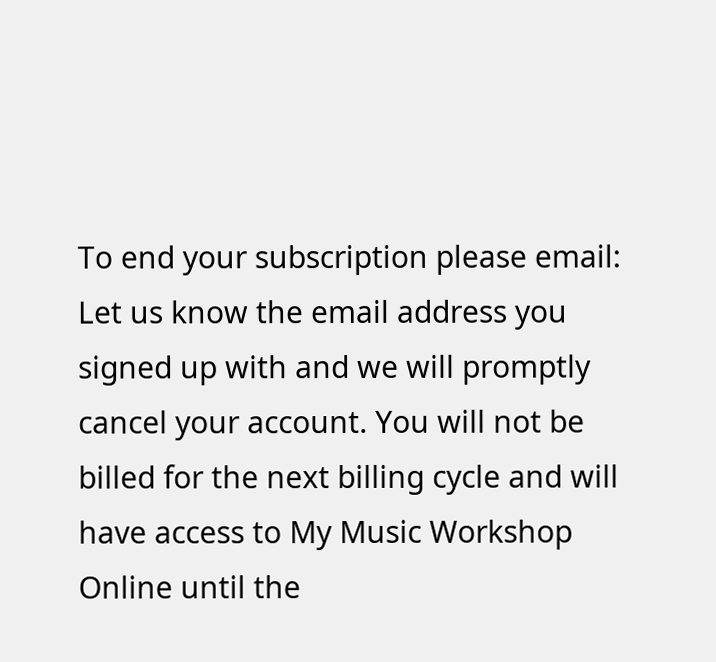To end your subscription please email: Let us know the email address you signed up with and we will promptly cancel your account. You will not be billed for the next billing cycle and will have access to My Music Workshop Online until the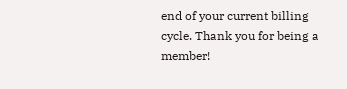end of your current billing cycle. Thank you for being a member!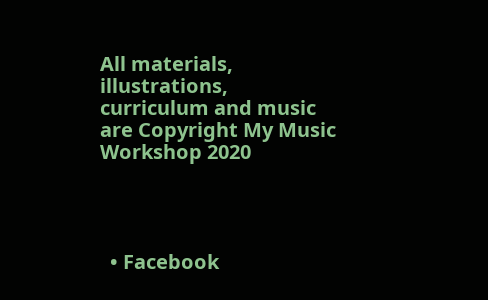All materials, illustrations, curriculum and music are Copyright My Music Workshop 2020




  • Facebook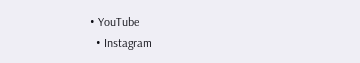• YouTube
  • Instagram